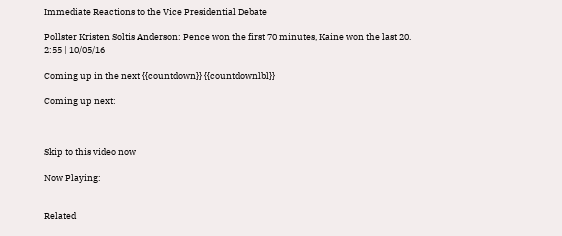Immediate Reactions to the Vice Presidential Debate

Pollster Kristen Soltis Anderson: Pence won the first 70 minutes, Kaine won the last 20.
2:55 | 10/05/16

Coming up in the next {{countdown}} {{countdownlbl}}

Coming up next:



Skip to this video now

Now Playing:


Related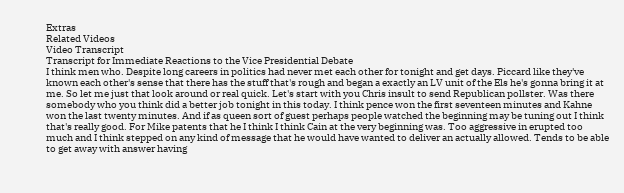Extras
Related Videos
Video Transcript
Transcript for Immediate Reactions to the Vice Presidential Debate
I think men who. Despite long careers in politics had never met each other for tonight and get days. Piccard like they've known each other's sense that there has the stuff that's rough and began a exactly an LV unit of the Els he's gonna bring it at me. So let me just that look around or real quick. Let's start with you Chris insult to send Republican pollster. Was there somebody who you think did a better job tonight in this today. I think pence won the first seventeen minutes and Kahne won the last twenty minutes. And if as queen sort of guest perhaps people watched the beginning may be tuning out I think that's really good. For Mike patents that he I think I think Cain at the very beginning was. Too aggressive in erupted too much and I think stepped on any kind of message that he would have wanted to deliver an actually allowed. Tends to be able to get away with answer having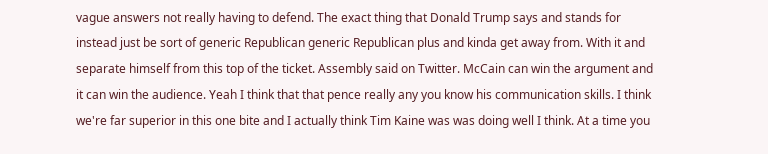vague answers not really having to defend. The exact thing that Donald Trump says and stands for instead just be sort of generic Republican generic Republican plus and kinda get away from. With it and separate himself from this top of the ticket. Assembly said on Twitter. McCain can win the argument and it can win the audience. Yeah I think that that pence really any you know his communication skills. I think we're far superior in this one bite and I actually think Tim Kaine was was doing well I think. At a time you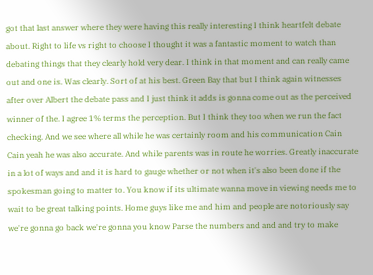got that last answer where they were having this really interesting I think heartfelt debate about. Right to life vs right to choose I thought it was a fantastic moment to watch than debating things that they clearly hold very dear. I think in that moment and can really came out and one is. Was clearly. Sort of at his best. Green Bay that but I think again witnesses after over Albert the debate pass and I just think it adds is gonna come out as the perceived winner of the. I agree 1% terms the perception. But I think they too when we run the fact checking. And we see where all while he was certainly room and his communication Cain Cain yeah he was also accurate. And while parents was in route he worries. Greatly inaccurate in a lot of ways and and it is hard to gauge whether or not when it's also been done if the spokesman going to matter to. You know if its ultimate wanna move in viewing needs me to wait to be great talking points. Home guys like me and him and people are notoriously say we're gonna go back we're gonna you know Parse the numbers and and and try to make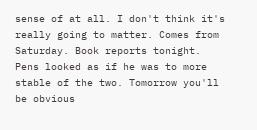sense of at all. I don't think it's really going to matter. Comes from Saturday. Book reports tonight. Pens looked as if he was to more stable of the two. Tomorrow you'll be obvious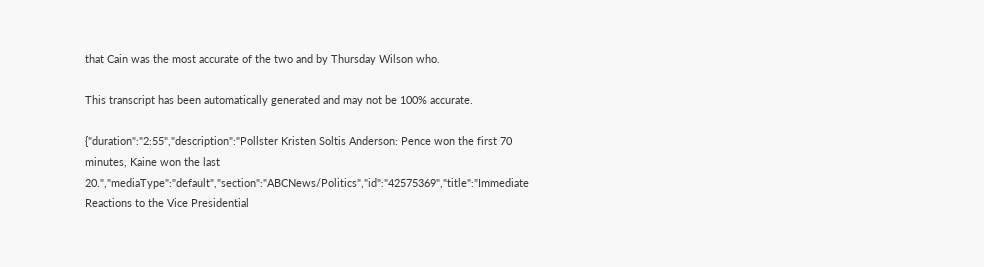that Cain was the most accurate of the two and by Thursday Wilson who.

This transcript has been automatically generated and may not be 100% accurate.

{"duration":"2:55","description":"Pollster Kristen Soltis Anderson: Pence won the first 70 minutes, Kaine won the last 20.","mediaType":"default","section":"ABCNews/Politics","id":"42575369","title":"Immediate Reactions to the Vice Presidential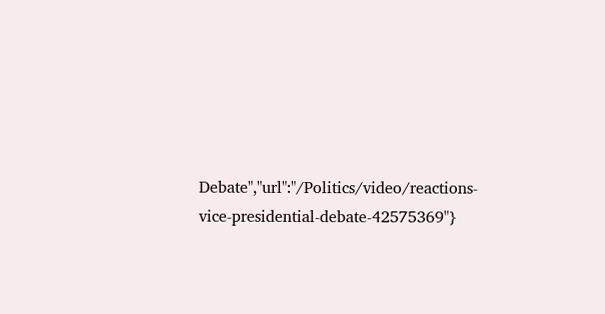Debate","url":"/Politics/video/reactions-vice-presidential-debate-42575369"}